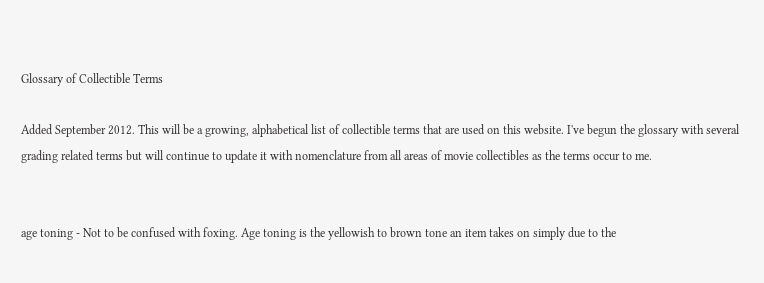Glossary of Collectible Terms

Added September 2012. This will be a growing, alphabetical list of collectible terms that are used on this website. I've begun the glossary with several grading related terms but will continue to update it with nomenclature from all areas of movie collectibles as the terms occur to me.


age toning - Not to be confused with foxing. Age toning is the yellowish to brown tone an item takes on simply due to the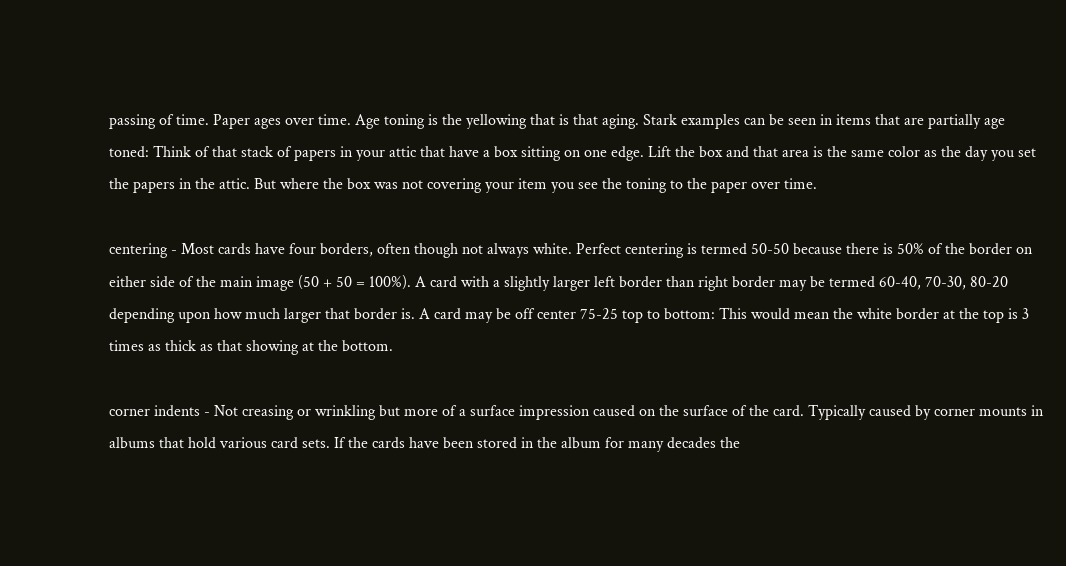passing of time. Paper ages over time. Age toning is the yellowing that is that aging. Stark examples can be seen in items that are partially age toned: Think of that stack of papers in your attic that have a box sitting on one edge. Lift the box and that area is the same color as the day you set the papers in the attic. But where the box was not covering your item you see the toning to the paper over time.

centering - Most cards have four borders, often though not always white. Perfect centering is termed 50-50 because there is 50% of the border on either side of the main image (50 + 50 = 100%). A card with a slightly larger left border than right border may be termed 60-40, 70-30, 80-20 depending upon how much larger that border is. A card may be off center 75-25 top to bottom: This would mean the white border at the top is 3 times as thick as that showing at the bottom.

corner indents - Not creasing or wrinkling but more of a surface impression caused on the surface of the card. Typically caused by corner mounts in albums that hold various card sets. If the cards have been stored in the album for many decades the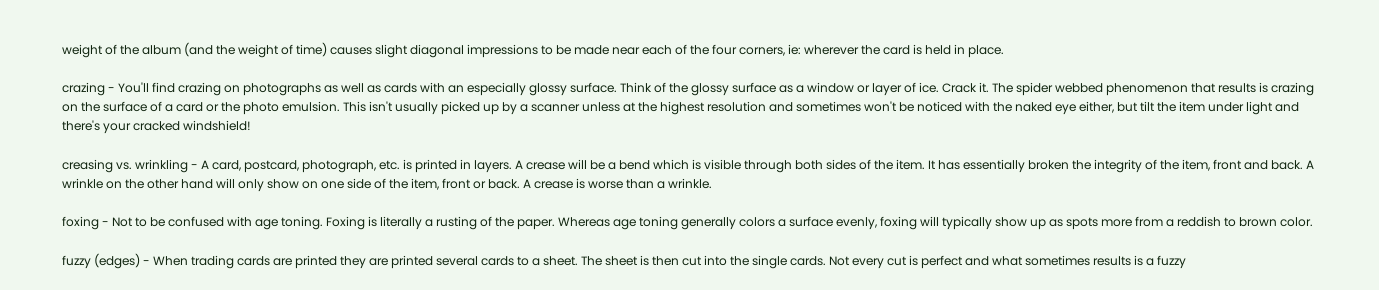weight of the album (and the weight of time) causes slight diagonal impressions to be made near each of the four corners, ie: wherever the card is held in place.

crazing - You'll find crazing on photographs as well as cards with an especially glossy surface. Think of the glossy surface as a window or layer of ice. Crack it. The spider webbed phenomenon that results is crazing on the surface of a card or the photo emulsion. This isn't usually picked up by a scanner unless at the highest resolution and sometimes won't be noticed with the naked eye either, but tilt the item under light and there's your cracked windshield!

creasing vs. wrinkling - A card, postcard, photograph, etc. is printed in layers. A crease will be a bend which is visible through both sides of the item. It has essentially broken the integrity of the item, front and back. A wrinkle on the other hand will only show on one side of the item, front or back. A crease is worse than a wrinkle.

foxing - Not to be confused with age toning. Foxing is literally a rusting of the paper. Whereas age toning generally colors a surface evenly, foxing will typically show up as spots more from a reddish to brown color.

fuzzy (edges) - When trading cards are printed they are printed several cards to a sheet. The sheet is then cut into the single cards. Not every cut is perfect and what sometimes results is a fuzzy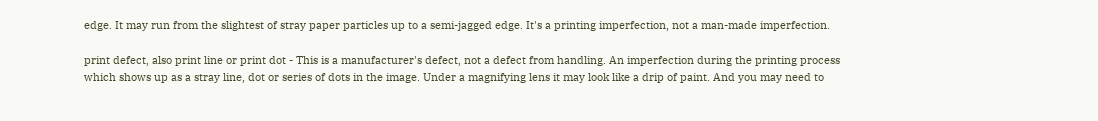edge. It may run from the slightest of stray paper particles up to a semi-jagged edge. It's a printing imperfection, not a man-made imperfection.

print defect, also print line or print dot - This is a manufacturer's defect, not a defect from handling. An imperfection during the printing process which shows up as a stray line, dot or series of dots in the image. Under a magnifying lens it may look like a drip of paint. And you may need to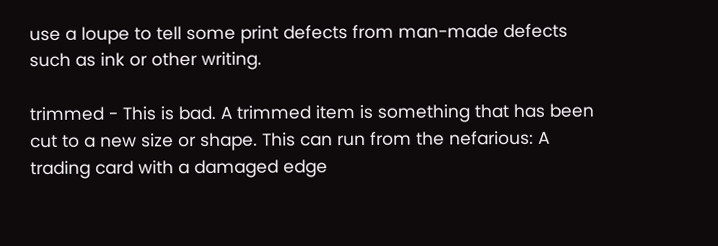use a loupe to tell some print defects from man-made defects such as ink or other writing.

trimmed - This is bad. A trimmed item is something that has been cut to a new size or shape. This can run from the nefarious: A trading card with a damaged edge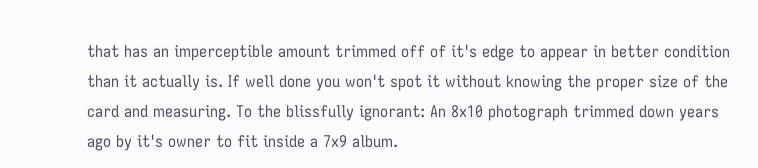that has an imperceptible amount trimmed off of it's edge to appear in better condition than it actually is. If well done you won't spot it without knowing the proper size of the card and measuring. To the blissfully ignorant: An 8x10 photograph trimmed down years ago by it's owner to fit inside a 7x9 album.